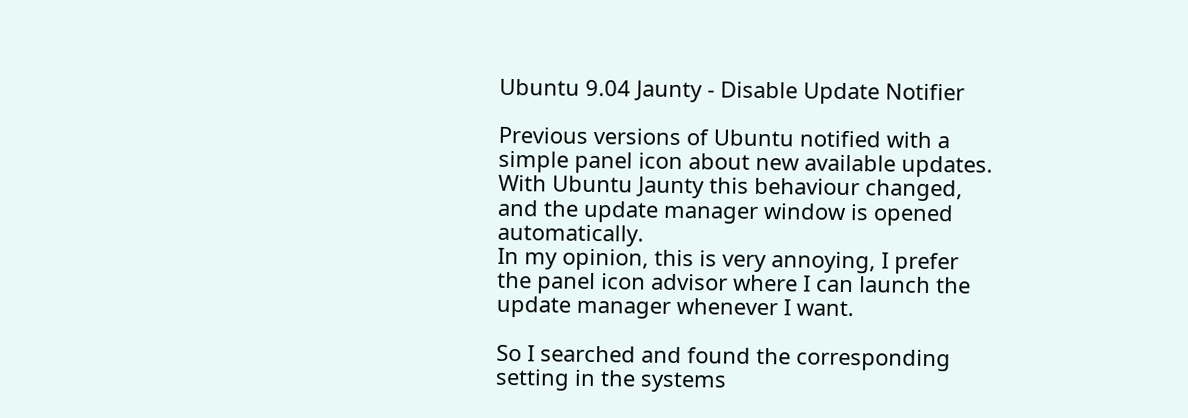Ubuntu 9.04 Jaunty - Disable Update Notifier

Previous versions of Ubuntu notified with a simple panel icon about new available updates.
With Ubuntu Jaunty this behaviour changed, and the update manager window is opened automatically.
In my opinion, this is very annoying, I prefer the panel icon advisor where I can launch the update manager whenever I want.

So I searched and found the corresponding setting in the systems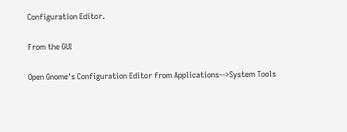Configuration Editor.

From the GUI

Open Gnome's Configuration Editor from Applications-->System Tools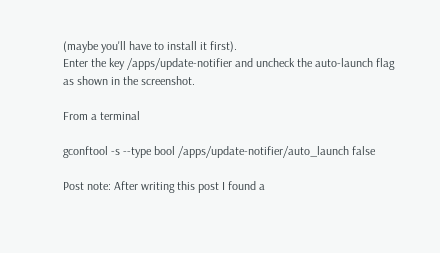(maybe you'll have to install it first).
Enter the key /apps/update-notifier and uncheck the auto-launch flag as shown in the screenshot.

From a terminal

gconftool -s --type bool /apps/update-notifier/auto_launch false

Post note: After writing this post I found a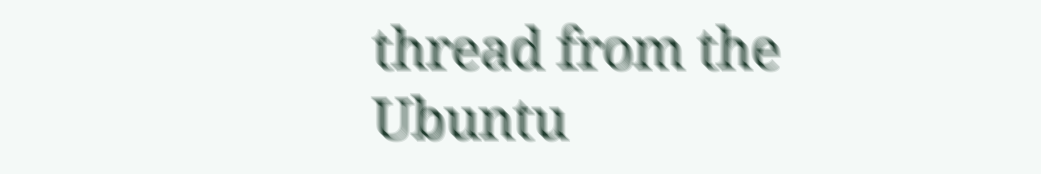thread from the Ubuntu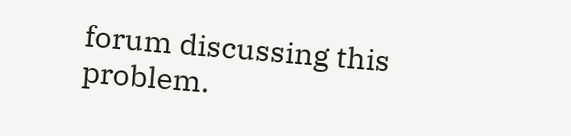forum discussing this problem.